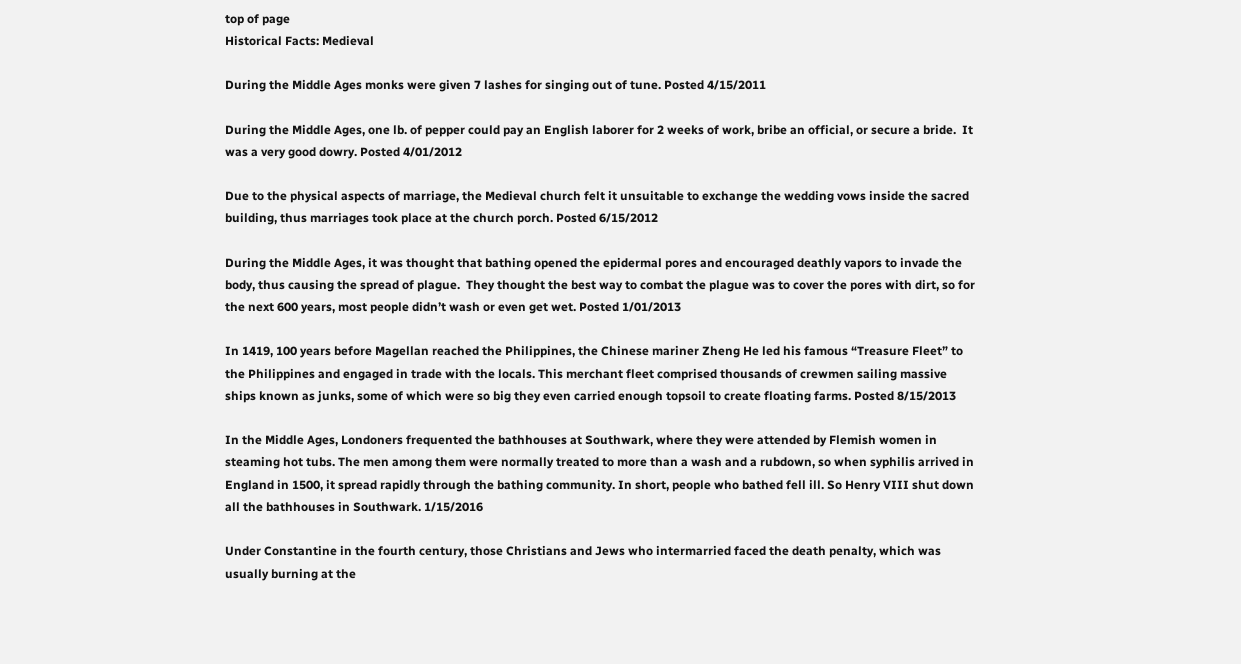top of page
Historical Facts: Medieval

During the Middle Ages monks were given 7 lashes for singing out of tune. Posted 4/15/2011

During the Middle Ages, one lb. of pepper could pay an English laborer for 2 weeks of work, bribe an official, or secure a bride.  It was a very good dowry. Posted 4/01/2012

Due to the physical aspects of marriage, the Medieval church felt it unsuitable to exchange the wedding vows inside the sacred building, thus marriages took place at the church porch. Posted 6/15/2012

During the Middle Ages, it was thought that bathing opened the epidermal pores and encouraged deathly vapors to invade the body, thus causing the spread of plague.  They thought the best way to combat the plague was to cover the pores with dirt, so for the next 600 years, most people didn’t wash or even get wet. Posted 1/01/2013

In 1419, 100 years before Magellan reached the Philippines, the Chinese mariner Zheng He led his famous “Treasure Fleet” to the Philippines and engaged in trade with the locals. This merchant fleet comprised thousands of crewmen sailing massive ships known as junks, some of which were so big they even carried enough topsoil to create floating farms. Posted 8/15/2013

In the Middle Ages, Londoners frequented the bathhouses at Southwark, where they were attended by Flemish women in steaming hot tubs. The men among them were normally treated to more than a wash and a rubdown, so when syphilis arrived in England in 1500, it spread rapidly through the bathing community. In short, people who bathed fell ill. So Henry VIII shut down all the bathhouses in Southwark. 1/15/2016

Under Constantine in the fourth century, those Christians and Jews who intermarried faced the death penalty, which was usually burning at the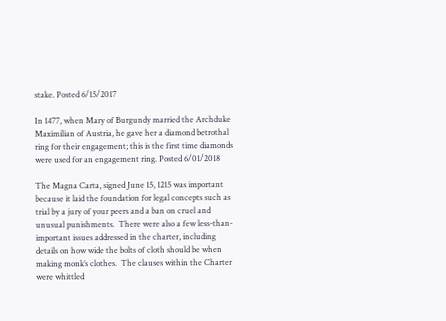stake. Posted 6/15/2017

In 1477, when Mary of Burgundy married the Archduke Maximilian of Austria, he gave her a diamond betrothal ring for their engagement; this is the first time diamonds were used for an engagement ring. Posted 6/01/2018

The Magna Carta, signed June 15, 1215 was important because it laid the foundation for legal concepts such as trial by a jury of your peers and a ban on cruel and unusual punishments.  There were also a few less-than-important issues addressed in the charter, including details on how wide the bolts of cloth should be when making monk’s clothes.  The clauses within the Charter were whittled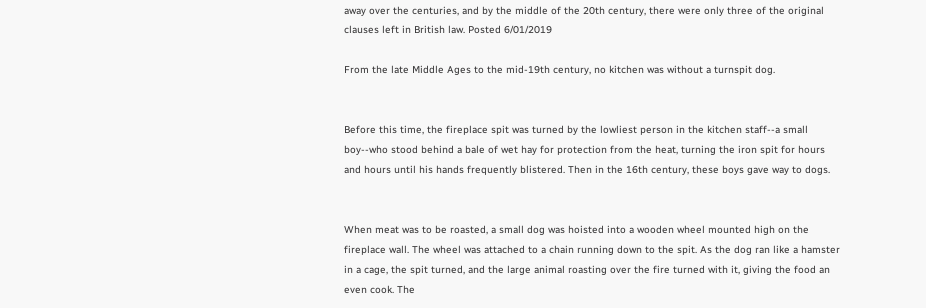away over the centuries, and by the middle of the 20th century, there were only three of the original clauses left in British law. Posted 6/01/2019

From the late Middle Ages to the mid-19th century, no kitchen was without a turnspit dog.


Before this time, the fireplace spit was turned by the lowliest person in the kitchen staff--a small boy--who stood behind a bale of wet hay for protection from the heat, turning the iron spit for hours and hours until his hands frequently blistered. Then in the 16th century, these boys gave way to dogs.


When meat was to be roasted, a small dog was hoisted into a wooden wheel mounted high on the fireplace wall. The wheel was attached to a chain running down to the spit. As the dog ran like a hamster in a cage, the spit turned, and the large animal roasting over the fire turned with it, giving the food an even cook. The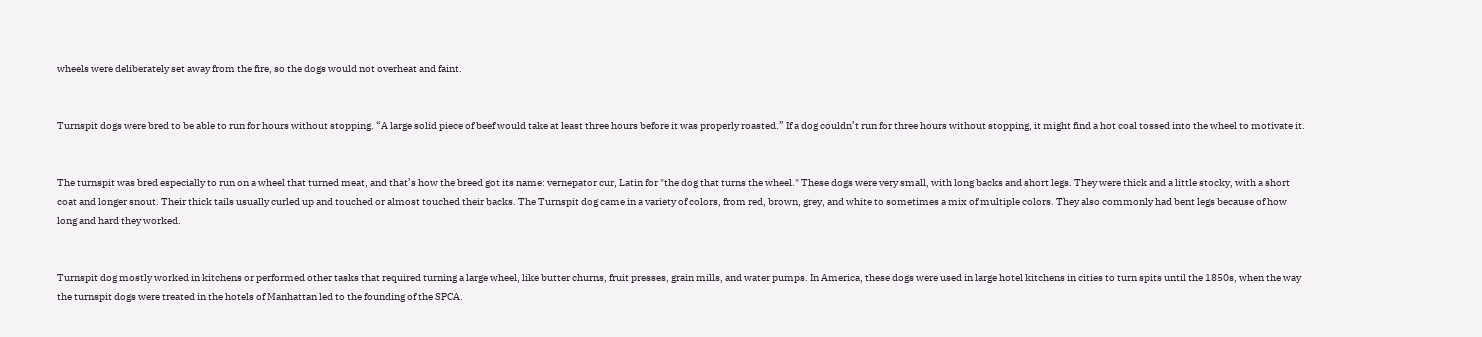wheels were deliberately set away from the fire, so the dogs would not overheat and faint.


Turnspit dogs were bred to be able to run for hours without stopping. “A large solid piece of beef would take at least three hours before it was properly roasted.” If a dog couldn’t run for three hours without stopping, it might find a hot coal tossed into the wheel to motivate it.


The turnspit was bred especially to run on a wheel that turned meat, and that’s how the breed got its name: vernepator cur, Latin for "the dog that turns the wheel." These dogs were very small, with long backs and short legs. They were thick and a little stocky, with a short coat and longer snout. Their thick tails usually curled up and touched or almost touched their backs. The Turnspit dog came in a variety of colors, from red, brown, grey, and white to sometimes a mix of multiple colors. They also commonly had bent legs because of how long and hard they worked.


Turnspit dog mostly worked in kitchens or performed other tasks that required turning a large wheel, like butter churns, fruit presses, grain mills, and water pumps. In America, these dogs were used in large hotel kitchens in cities to turn spits until the 1850s, when the way the turnspit dogs were treated in the hotels of Manhattan led to the founding of the SPCA.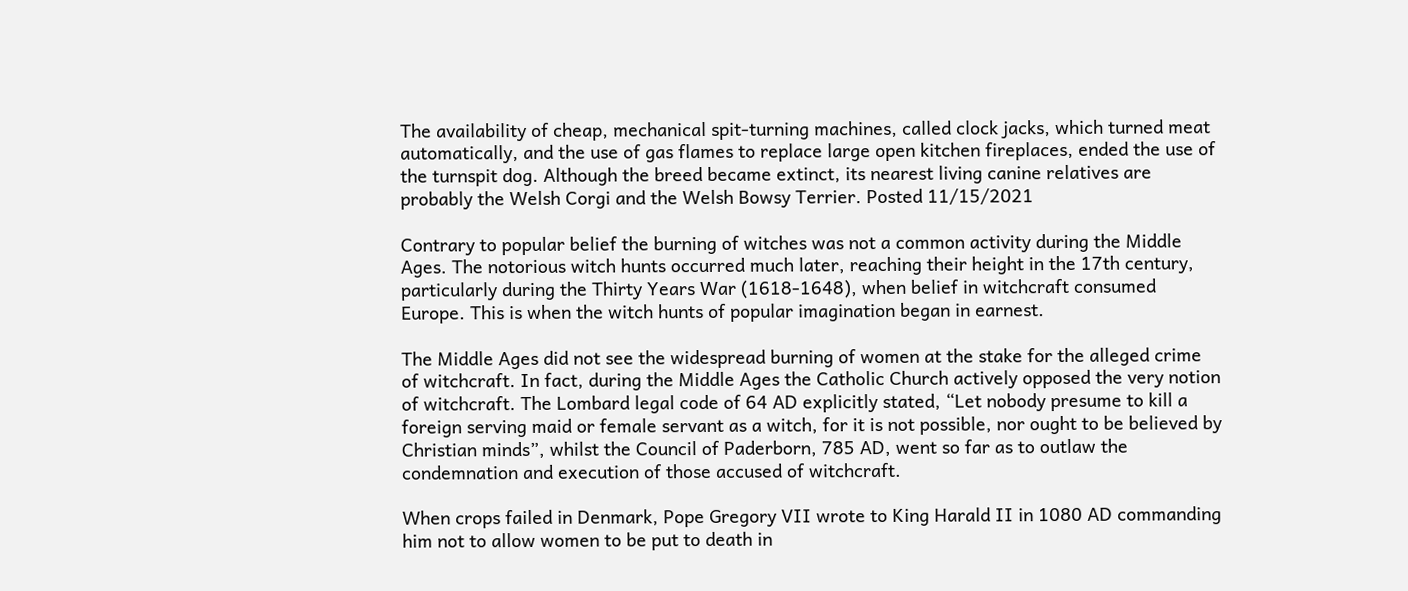The availability of cheap, mechanical spit-turning machines, called clock jacks, which turned meat automatically, and the use of gas flames to replace large open kitchen fireplaces, ended the use of the turnspit dog. Although the breed became extinct, its nearest living canine relatives are probably the Welsh Corgi and the Welsh Bowsy Terrier. Posted 11/15/2021

Contrary to popular belief the burning of witches was not a common activity during the Middle Ages. The notorious witch hunts occurred much later, reaching their height in the 17th century, particularly during the Thirty Years War (1618-1648), when belief in witchcraft consumed Europe. This is when the witch hunts of popular imagination began in earnest.

The Middle Ages did not see the widespread burning of women at the stake for the alleged crime of witchcraft. In fact, during the Middle Ages the Catholic Church actively opposed the very notion of witchcraft. The Lombard legal code of 64 AD explicitly stated, “Let nobody presume to kill a foreign serving maid or female servant as a witch, for it is not possible, nor ought to be believed by Christian minds”, whilst the Council of Paderborn, 785 AD, went so far as to outlaw the condemnation and execution of those accused of witchcraft.

When crops failed in Denmark, Pope Gregory VII wrote to King Harald II in 1080 AD commanding him not to allow women to be put to death in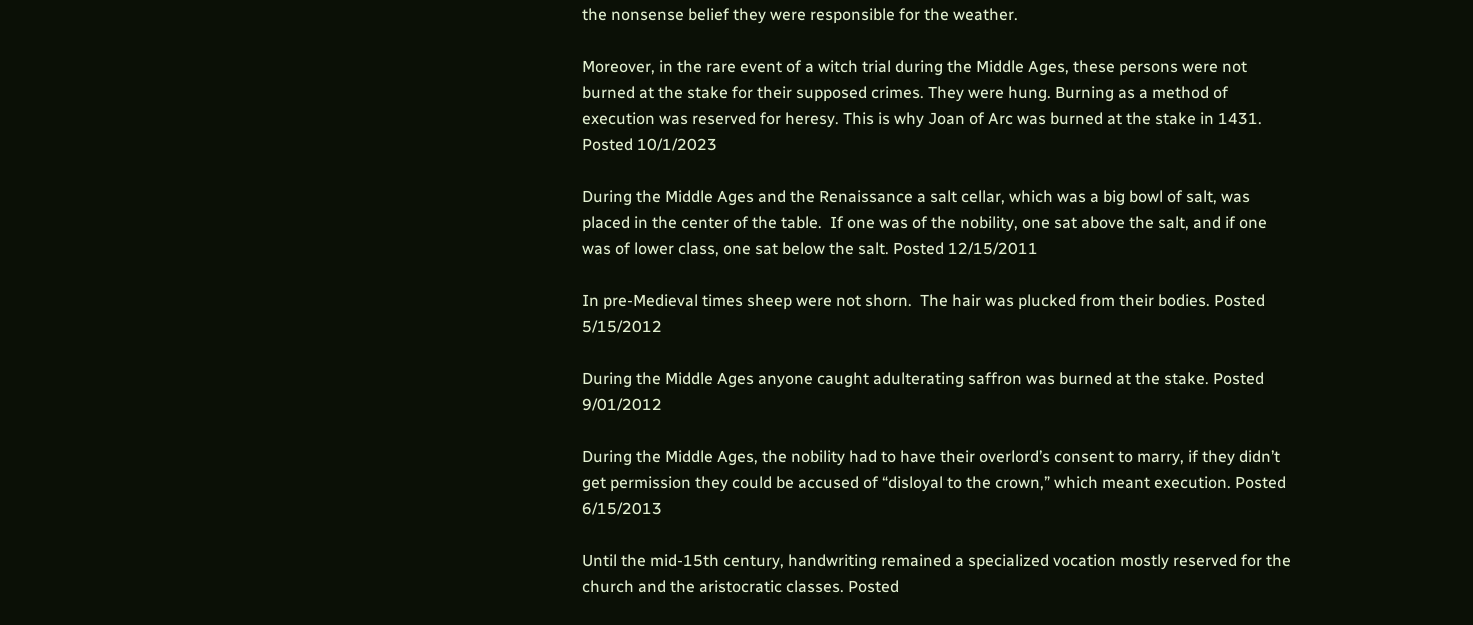the nonsense belief they were responsible for the weather.

Moreover, in the rare event of a witch trial during the Middle Ages, these persons were not burned at the stake for their supposed crimes. They were hung. Burning as a method of execution was reserved for heresy. This is why Joan of Arc was burned at the stake in 1431. Posted 10/1/2023

During the Middle Ages and the Renaissance a salt cellar, which was a big bowl of salt, was placed in the center of the table.  If one was of the nobility, one sat above the salt, and if one was of lower class, one sat below the salt. Posted 12/15/2011

In pre-Medieval times sheep were not shorn.  The hair was plucked from their bodies. Posted 5/15/2012

During the Middle Ages anyone caught adulterating saffron was burned at the stake. Posted 9/01/2012

During the Middle Ages, the nobility had to have their overlord’s consent to marry, if they didn’t get permission they could be accused of “disloyal to the crown,” which meant execution. Posted 6/15/2013

Until the mid-15th century, handwriting remained a specialized vocation mostly reserved for the church and the aristocratic classes. Posted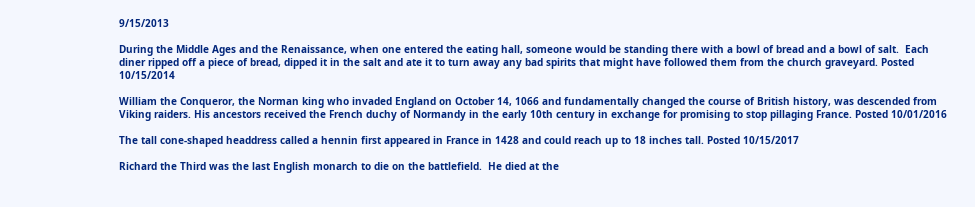9/15/2013

During the Middle Ages and the Renaissance, when one entered the eating hall, someone would be standing there with a bowl of bread and a bowl of salt.  Each diner ripped off a piece of bread, dipped it in the salt and ate it to turn away any bad spirits that might have followed them from the church graveyard. Posted 10/15/2014

William the Conqueror, the Norman king who invaded England on October 14, 1066 and fundamentally changed the course of British history, was descended from Viking raiders. His ancestors received the French duchy of Normandy in the early 10th century in exchange for promising to stop pillaging France. Posted 10/01/2016

The tall cone-shaped headdress called a hennin first appeared in France in 1428 and could reach up to 18 inches tall. Posted 10/15/2017

Richard the Third was the last English monarch to die on the battlefield.  He died at the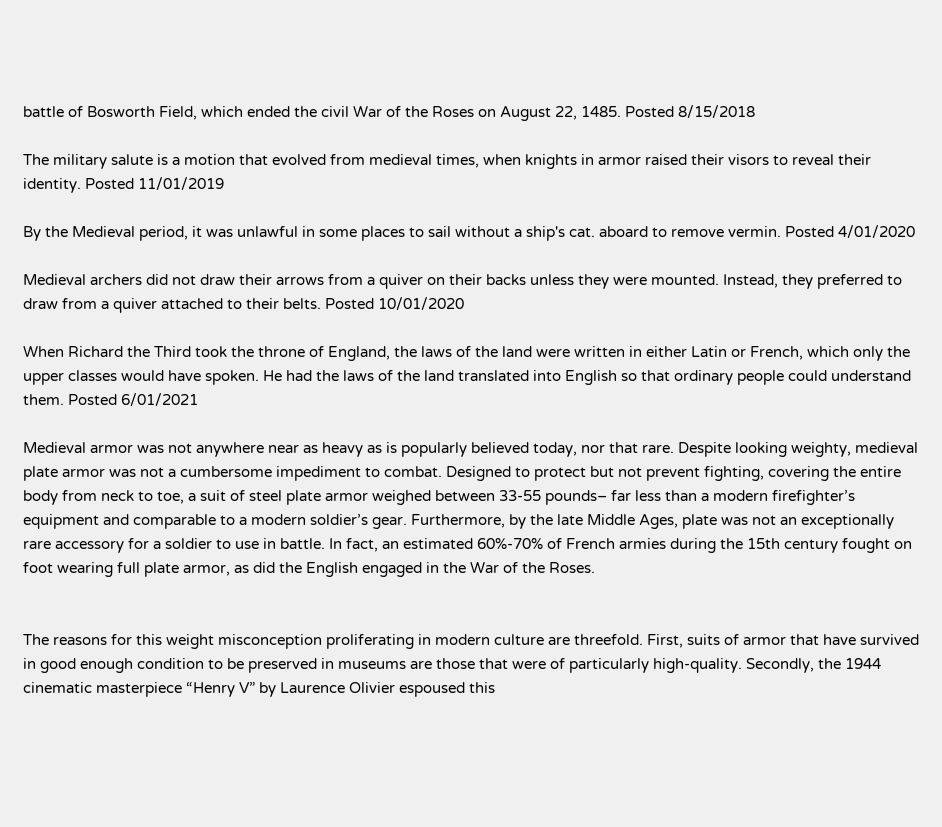battle of Bosworth Field, which ended the civil War of the Roses on August 22, 1485. Posted 8/15/2018

The military salute is a motion that evolved from medieval times, when knights in armor raised their visors to reveal their identity. Posted 11/01/2019

By the Medieval period, it was unlawful in some places to sail without a ship's cat. aboard to remove vermin. Posted 4/01/2020

Medieval archers did not draw their arrows from a quiver on their backs unless they were mounted. Instead, they preferred to draw from a quiver attached to their belts. Posted 10/01/2020

When Richard the Third took the throne of England, the laws of the land were written in either Latin or French, which only the upper classes would have spoken. He had the laws of the land translated into English so that ordinary people could understand them. Posted 6/01/2021

Medieval armor was not anywhere near as heavy as is popularly believed today, nor that rare. Despite looking weighty, medieval plate armor was not a cumbersome impediment to combat. Designed to protect but not prevent fighting, covering the entire body from neck to toe, a suit of steel plate armor weighed between 33-55 pounds– far less than a modern firefighter’s equipment and comparable to a modern soldier’s gear. Furthermore, by the late Middle Ages, plate was not an exceptionally rare accessory for a soldier to use in battle. In fact, an estimated 60%-70% of French armies during the 15th century fought on foot wearing full plate armor, as did the English engaged in the War of the Roses.


The reasons for this weight misconception proliferating in modern culture are threefold. First, suits of armor that have survived in good enough condition to be preserved in museums are those that were of particularly high-quality. Secondly, the 1944 cinematic masterpiece “Henry V” by Laurence Olivier espoused this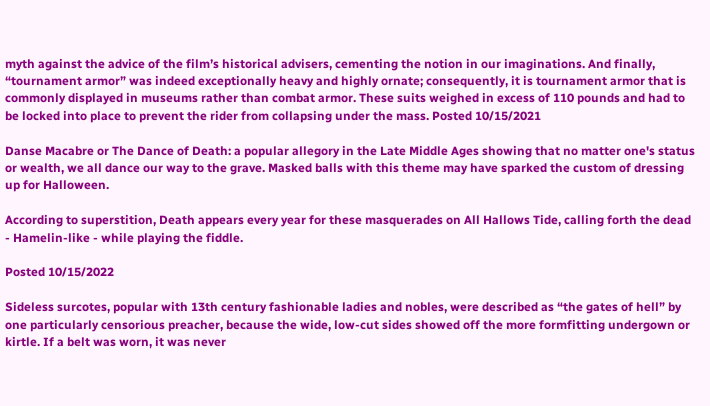myth against the advice of the film’s historical advisers, cementing the notion in our imaginations. And finally, “tournament armor” was indeed exceptionally heavy and highly ornate; consequently, it is tournament armor that is commonly displayed in museums rather than combat armor. These suits weighed in excess of 110 pounds and had to be locked into place to prevent the rider from collapsing under the mass. Posted 10/15/2021

Danse Macabre or The Dance of Death: a popular allegory in the Late Middle Ages showing that no matter one's status or wealth, we all dance our way to the grave. Masked balls with this theme may have sparked the custom of dressing up for Halloween.

According to superstition, Death appears every year for these masquerades on All Hallows Tide, calling forth the dead - Hamelin-like - while playing the fiddle.

Posted 10/15/2022

Sideless surcotes, popular with 13th century fashionable ladies and nobles, were described as “the gates of hell” by one particularly censorious preacher, because the wide, low-cut sides showed off the more formfitting undergown or kirtle. If a belt was worn, it was never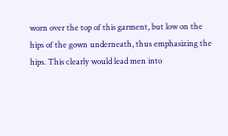worn over the top of this garment, but low on the hips of the gown underneath, thus emphasizing the hips. This clearly would lead men into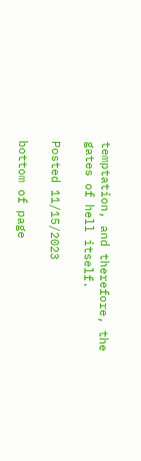temptation, and therefore, the gates of hell itself.

Posted 11/15/2023

bottom of page